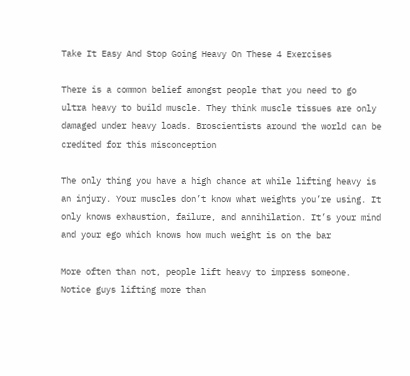Take It Easy And Stop Going Heavy On These 4 Exercises

There is a common belief amongst people that you need to go ultra heavy to build muscle. They think muscle tissues are only damaged under heavy loads. Broscientists around the world can be credited for this misconception

The only thing you have a high chance at while lifting heavy is an injury. Your muscles don’t know what weights you’re using. It only knows exhaustion, failure, and annihilation. It’s your mind and your ego which knows how much weight is on the bar

More often than not, people lift heavy to impress someone. Notice guys lifting more than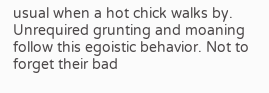usual when a hot chick walks by. Unrequired grunting and moaning follow this egoistic behavior. Not to forget their bad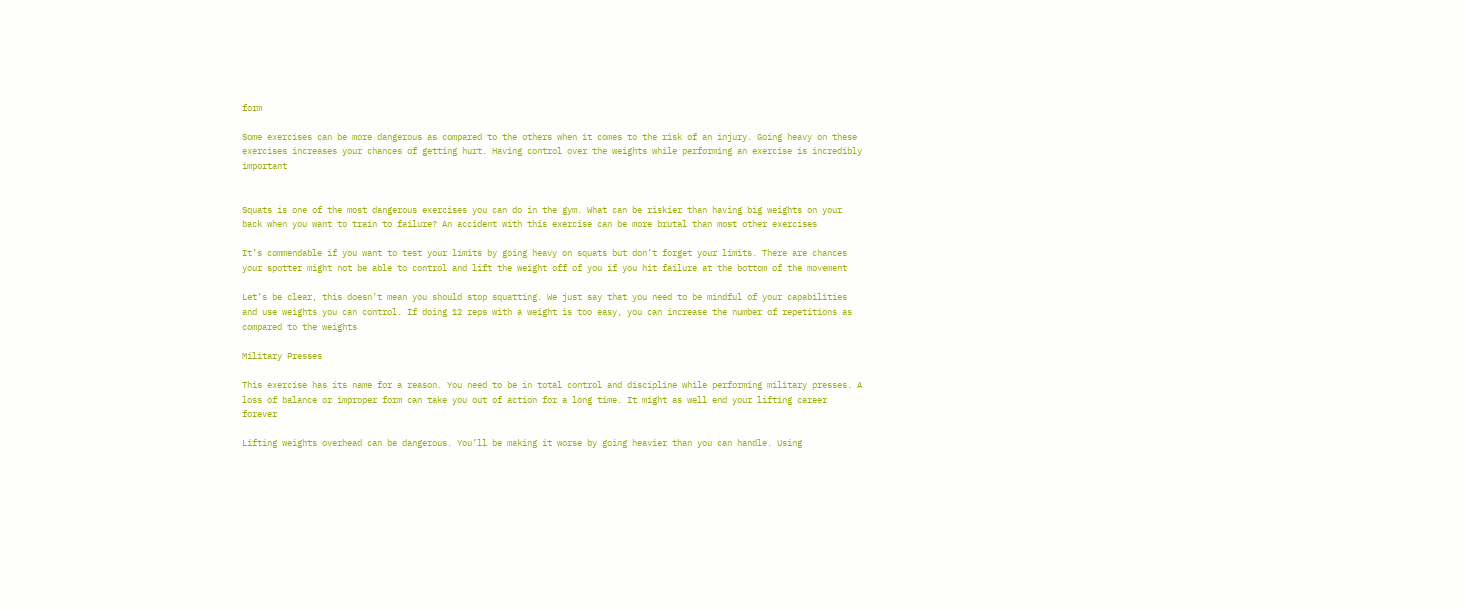form

Some exercises can be more dangerous as compared to the others when it comes to the risk of an injury. Going heavy on these exercises increases your chances of getting hurt. Having control over the weights while performing an exercise is incredibly important


Squats is one of the most dangerous exercises you can do in the gym. What can be riskier than having big weights on your back when you want to train to failure? An accident with this exercise can be more brutal than most other exercises

It’s commendable if you want to test your limits by going heavy on squats but don’t forget your limits. There are chances your spotter might not be able to control and lift the weight off of you if you hit failure at the bottom of the movement

Let’s be clear, this doesn’t mean you should stop squatting. We just say that you need to be mindful of your capabilities and use weights you can control. If doing 12 reps with a weight is too easy, you can increase the number of repetitions as compared to the weights

Military Presses

This exercise has its name for a reason. You need to be in total control and discipline while performing military presses. A loss of balance or improper form can take you out of action for a long time. It might as well end your lifting career forever

Lifting weights overhead can be dangerous. You’ll be making it worse by going heavier than you can handle. Using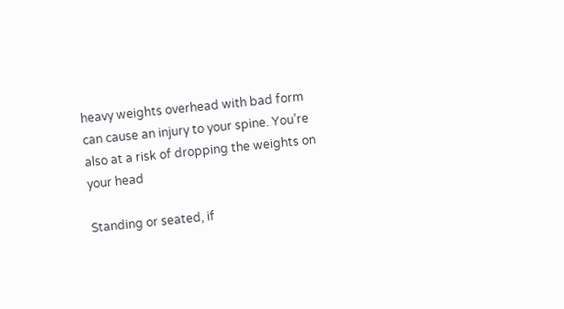heavy weights overhead with bad form can cause an injury to your spine. You’re also at a risk of dropping the weights on your head

Standing or seated, if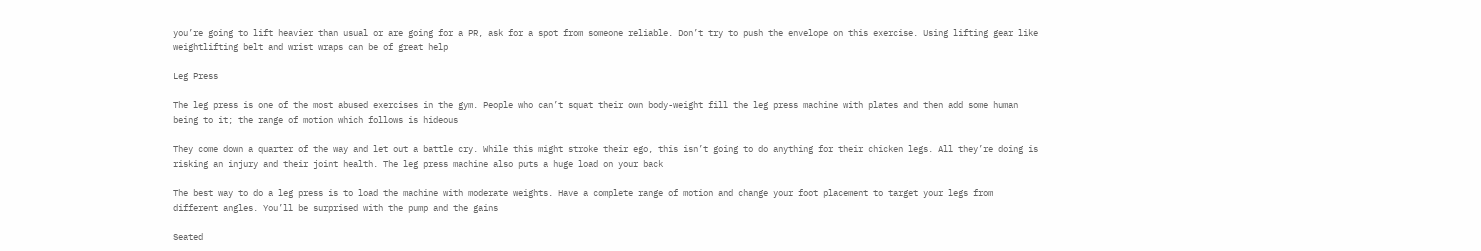you’re going to lift heavier than usual or are going for a PR, ask for a spot from someone reliable. Don’t try to push the envelope on this exercise. Using lifting gear like weightlifting belt and wrist wraps can be of great help

Leg Press

The leg press is one of the most abused exercises in the gym. People who can’t squat their own body-weight fill the leg press machine with plates and then add some human being to it; the range of motion which follows is hideous

They come down a quarter of the way and let out a battle cry. While this might stroke their ego, this isn’t going to do anything for their chicken legs. All they’re doing is risking an injury and their joint health. The leg press machine also puts a huge load on your back

The best way to do a leg press is to load the machine with moderate weights. Have a complete range of motion and change your foot placement to target your legs from different angles. You’ll be surprised with the pump and the gains

Seated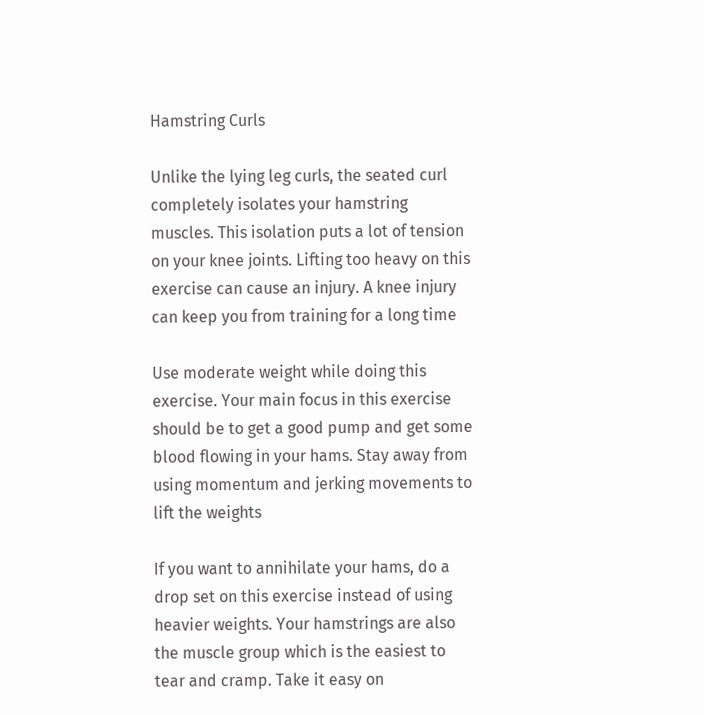Hamstring Curls

Unlike the lying leg curls, the seated curl completely isolates your hamstring muscles. This isolation puts a lot of tension on your knee joints. Lifting too heavy on this exercise can cause an injury. A knee injury can keep you from training for a long time

Use moderate weight while doing this exercise. Your main focus in this exercise should be to get a good pump and get some blood flowing in your hams. Stay away from using momentum and jerking movements to lift the weights

If you want to annihilate your hams, do a drop set on this exercise instead of using heavier weights. Your hamstrings are also the muscle group which is the easiest to tear and cramp. Take it easy on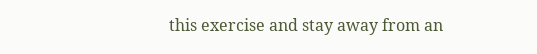this exercise and stay away from an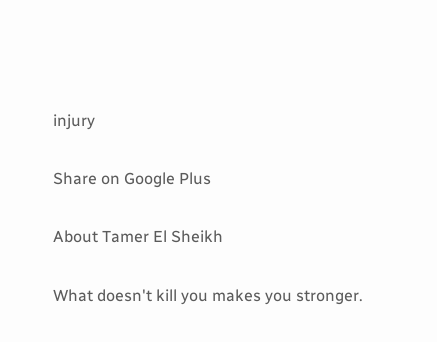injury

Share on Google Plus

About Tamer El Sheikh

What doesn't kill you makes you stronger.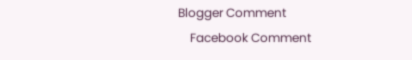Blogger Comment
    Facebook Comment